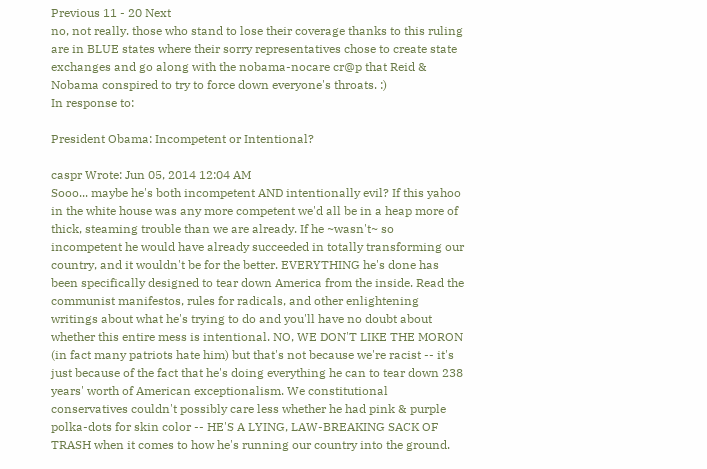Previous 11 - 20 Next
no, not really. those who stand to lose their coverage thanks to this ruling are in BLUE states where their sorry representatives chose to create state exchanges and go along with the nobama-nocare cr@p that Reid & Nobama conspired to try to force down everyone's throats. :)
In response to:

President Obama: Incompetent or Intentional?

caspr Wrote: Jun 05, 2014 12:04 AM
Sooo... maybe he's both incompetent AND intentionally evil? If this yahoo in the white house was any more competent we'd all be in a heap more of thick, steaming trouble than we are already. If he ~wasn't~ so incompetent he would have already succeeded in totally transforming our country, and it wouldn't be for the better. EVERYTHING he's done has been specifically designed to tear down America from the inside. Read the communist manifestos, rules for radicals, and other enlightening writings about what he's trying to do and you'll have no doubt about whether this entire mess is intentional. NO, WE DON'T LIKE THE MORON (in fact many patriots hate him) but that's not because we're racist -- it's just because of the fact that he's doing everything he can to tear down 238 years' worth of American exceptionalism. We constitutional conservatives couldn't possibly care less whether he had pink & purple polka-dots for skin color -- HE'S A LYING, LAW-BREAKING SACK OF TRASH when it comes to how he's running our country into the ground.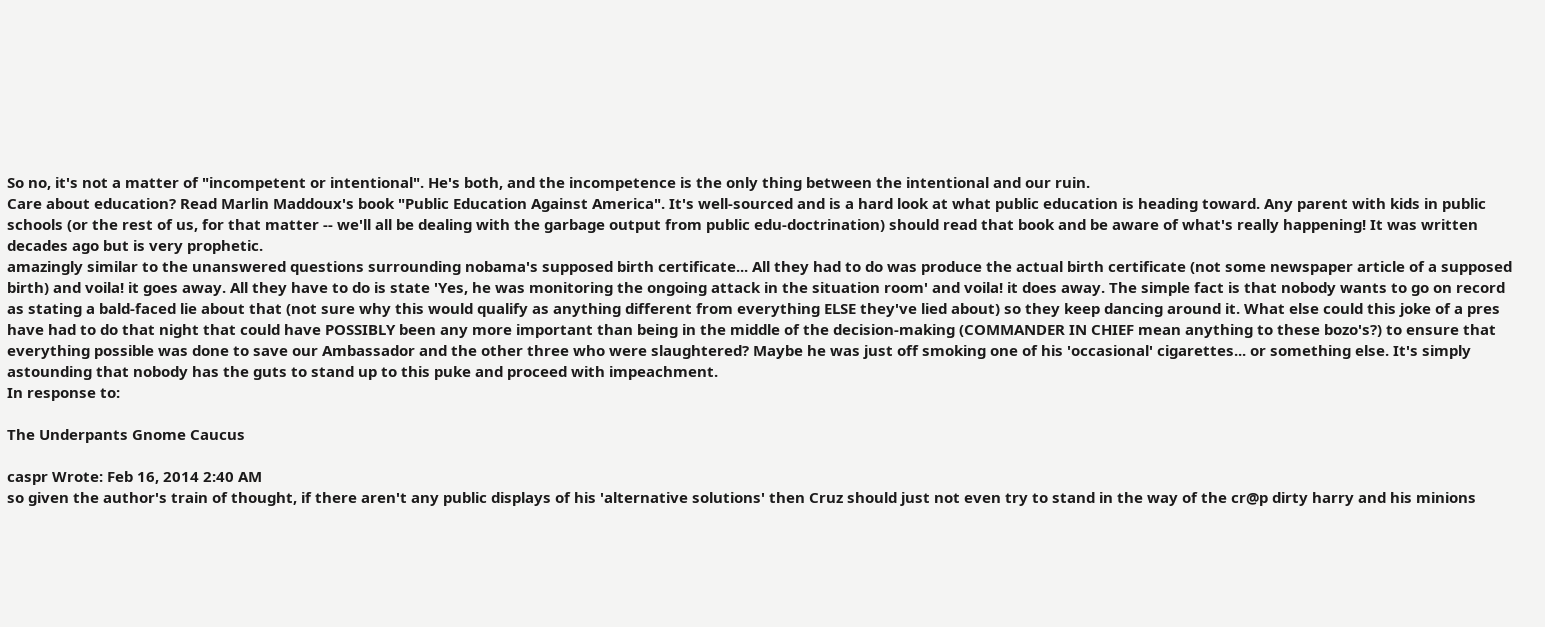So no, it's not a matter of "incompetent or intentional". He's both, and the incompetence is the only thing between the intentional and our ruin.
Care about education? Read Marlin Maddoux's book "Public Education Against America". It's well-sourced and is a hard look at what public education is heading toward. Any parent with kids in public schools (or the rest of us, for that matter -- we'll all be dealing with the garbage output from public edu-doctrination) should read that book and be aware of what's really happening! It was written decades ago but is very prophetic.
amazingly similar to the unanswered questions surrounding nobama's supposed birth certificate... All they had to do was produce the actual birth certificate (not some newspaper article of a supposed birth) and voila! it goes away. All they have to do is state 'Yes, he was monitoring the ongoing attack in the situation room' and voila! it does away. The simple fact is that nobody wants to go on record as stating a bald-faced lie about that (not sure why this would qualify as anything different from everything ELSE they've lied about) so they keep dancing around it. What else could this joke of a pres have had to do that night that could have POSSIBLY been any more important than being in the middle of the decision-making (COMMANDER IN CHIEF mean anything to these bozo's?) to ensure that everything possible was done to save our Ambassador and the other three who were slaughtered? Maybe he was just off smoking one of his 'occasional' cigarettes... or something else. It's simply astounding that nobody has the guts to stand up to this puke and proceed with impeachment.
In response to:

The Underpants Gnome Caucus

caspr Wrote: Feb 16, 2014 2:40 AM
so given the author's train of thought, if there aren't any public displays of his 'alternative solutions' then Cruz should just not even try to stand in the way of the cr@p dirty harry and his minions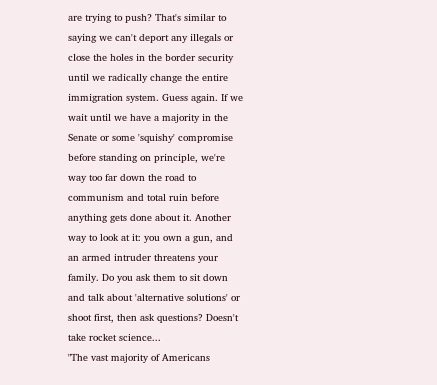are trying to push? That's similar to saying we can't deport any illegals or close the holes in the border security until we radically change the entire immigration system. Guess again. If we wait until we have a majority in the Senate or some 'squishy' compromise before standing on principle, we're way too far down the road to communism and total ruin before anything gets done about it. Another way to look at it: you own a gun, and an armed intruder threatens your family. Do you ask them to sit down and talk about 'alternative solutions' or shoot first, then ask questions? Doesn't take rocket science...
"The vast majority of Americans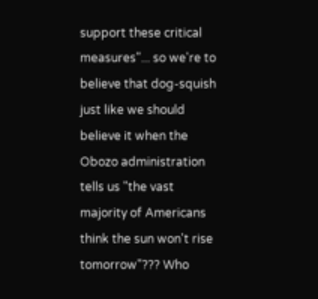support these critical measures"... so we're to believe that dog-squish just like we should believe it when the Obozo administration tells us "the vast majority of Americans think the sun won't rise tomorrow"??? Who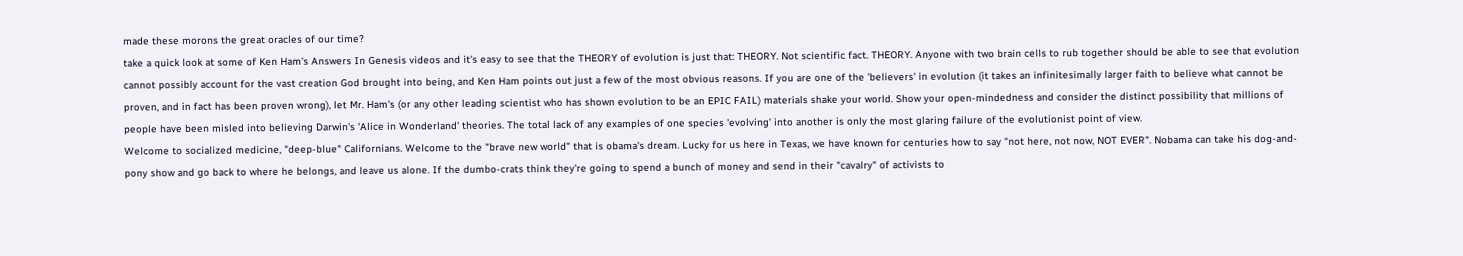made these morons the great oracles of our time?
take a quick look at some of Ken Ham's Answers In Genesis videos and it's easy to see that the THEORY of evolution is just that: THEORY. Not scientific fact. THEORY. Anyone with two brain cells to rub together should be able to see that evolution cannot possibly account for the vast creation God brought into being, and Ken Ham points out just a few of the most obvious reasons. If you are one of the 'believers' in evolution (it takes an infinitesimally larger faith to believe what cannot be proven, and in fact has been proven wrong), let Mr. Ham's (or any other leading scientist who has shown evolution to be an EPIC FAIL) materials shake your world. Show your open-mindedness and consider the distinct possibility that millions of people have been misled into believing Darwin's 'Alice in Wonderland' theories. The total lack of any examples of one species 'evolving' into another is only the most glaring failure of the evolutionist point of view.
Welcome to socialized medicine, "deep-blue" Californians. Welcome to the "brave new world" that is obama's dream. Lucky for us here in Texas, we have known for centuries how to say "not here, not now, NOT EVER". Nobama can take his dog-and-pony show and go back to where he belongs, and leave us alone. If the dumbo-crats think they're going to spend a bunch of money and send in their "cavalry" of activists to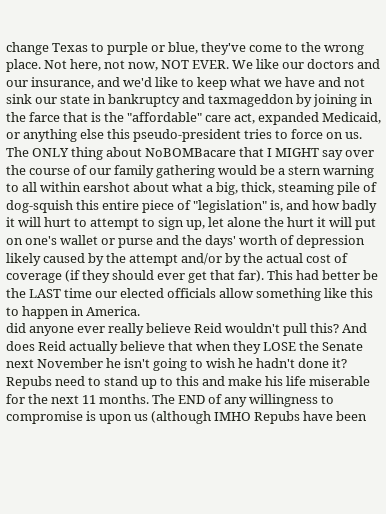change Texas to purple or blue, they've come to the wrong place. Not here, not now, NOT EVER. We like our doctors and our insurance, and we'd like to keep what we have and not sink our state in bankruptcy and taxmageddon by joining in the farce that is the "affordable" care act, expanded Medicaid, or anything else this pseudo-president tries to force on us.
The ONLY thing about NoBOMBacare that I MIGHT say over the course of our family gathering would be a stern warning to all within earshot about what a big, thick, steaming pile of dog-squish this entire piece of "legislation" is, and how badly it will hurt to attempt to sign up, let alone the hurt it will put on one's wallet or purse and the days' worth of depression likely caused by the attempt and/or by the actual cost of coverage (if they should ever get that far). This had better be the LAST time our elected officials allow something like this to happen in America.
did anyone ever really believe Reid wouldn't pull this? And does Reid actually believe that when they LOSE the Senate next November he isn't going to wish he hadn't done it? Repubs need to stand up to this and make his life miserable for the next 11 months. The END of any willingness to compromise is upon us (although IMHO Repubs have been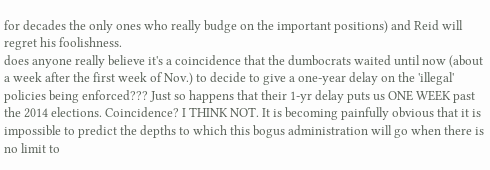for decades the only ones who really budge on the important positions) and Reid will regret his foolishness.
does anyone really believe it's a coincidence that the dumbocrats waited until now (about a week after the first week of Nov.) to decide to give a one-year delay on the 'illegal' policies being enforced??? Just so happens that their 1-yr delay puts us ONE WEEK past the 2014 elections. Coincidence? I THINK NOT. It is becoming painfully obvious that it is impossible to predict the depths to which this bogus administration will go when there is no limit to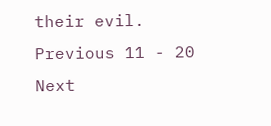their evil.
Previous 11 - 20 Next